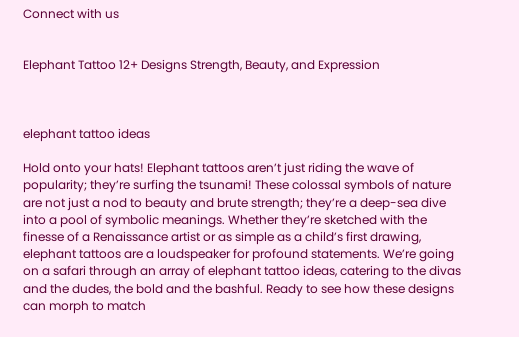Connect with us


Elephant Tattoo 12+ Designs Strength, Beauty, and Expression



elephant tattoo ideas

Hold onto your hats! Elephant tattoos aren’t just riding the wave of popularity; they’re surfing the tsunami! These colossal symbols of nature are not just a nod to beauty and brute strength; they’re a deep-sea dive into a pool of symbolic meanings. Whether they’re sketched with the finesse of a Renaissance artist or as simple as a child’s first drawing, elephant tattoos are a loudspeaker for profound statements. We’re going on a safari through an array of elephant tattoo ideas, catering to the divas and the dudes, the bold and the bashful. Ready to see how these designs can morph to match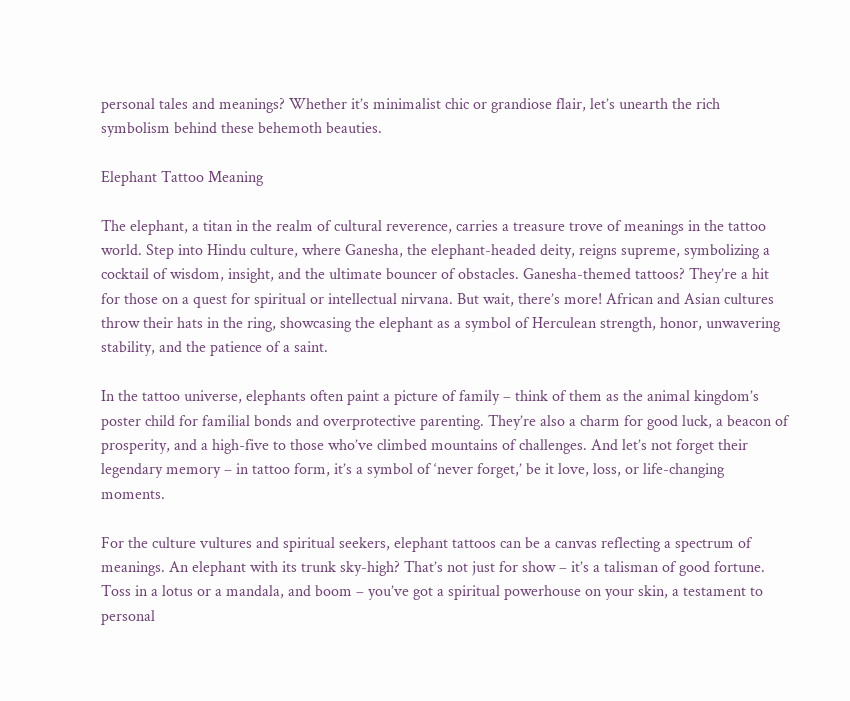personal tales and meanings? Whether it’s minimalist chic or grandiose flair, let’s unearth the rich symbolism behind these behemoth beauties.

Elephant Tattoo Meaning

The elephant, a titan in the realm of cultural reverence, carries a treasure trove of meanings in the tattoo world. Step into Hindu culture, where Ganesha, the elephant-headed deity, reigns supreme, symbolizing a cocktail of wisdom, insight, and the ultimate bouncer of obstacles. Ganesha-themed tattoos? They’re a hit for those on a quest for spiritual or intellectual nirvana. But wait, there’s more! African and Asian cultures throw their hats in the ring, showcasing the elephant as a symbol of Herculean strength, honor, unwavering stability, and the patience of a saint.

In the tattoo universe, elephants often paint a picture of family – think of them as the animal kingdom’s poster child for familial bonds and overprotective parenting. They’re also a charm for good luck, a beacon of prosperity, and a high-five to those who’ve climbed mountains of challenges. And let’s not forget their legendary memory – in tattoo form, it’s a symbol of ‘never forget,’ be it love, loss, or life-changing moments.

For the culture vultures and spiritual seekers, elephant tattoos can be a canvas reflecting a spectrum of meanings. An elephant with its trunk sky-high? That’s not just for show – it’s a talisman of good fortune. Toss in a lotus or a mandala, and boom – you’ve got a spiritual powerhouse on your skin, a testament to personal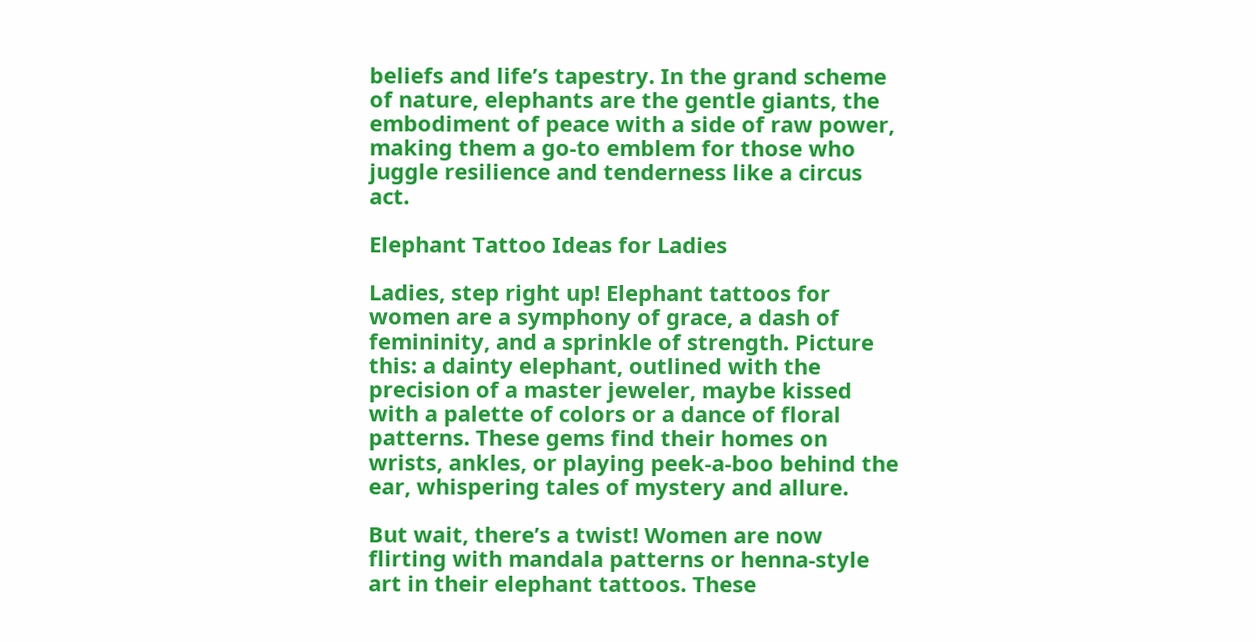beliefs and life’s tapestry. In the grand scheme of nature, elephants are the gentle giants, the embodiment of peace with a side of raw power, making them a go-to emblem for those who juggle resilience and tenderness like a circus act.

Elephant Tattoo Ideas for Ladies

Ladies, step right up! Elephant tattoos for women are a symphony of grace, a dash of femininity, and a sprinkle of strength. Picture this: a dainty elephant, outlined with the precision of a master jeweler, maybe kissed with a palette of colors or a dance of floral patterns. These gems find their homes on wrists, ankles, or playing peek-a-boo behind the ear, whispering tales of mystery and allure.

But wait, there’s a twist! Women are now flirting with mandala patterns or henna-style art in their elephant tattoos. These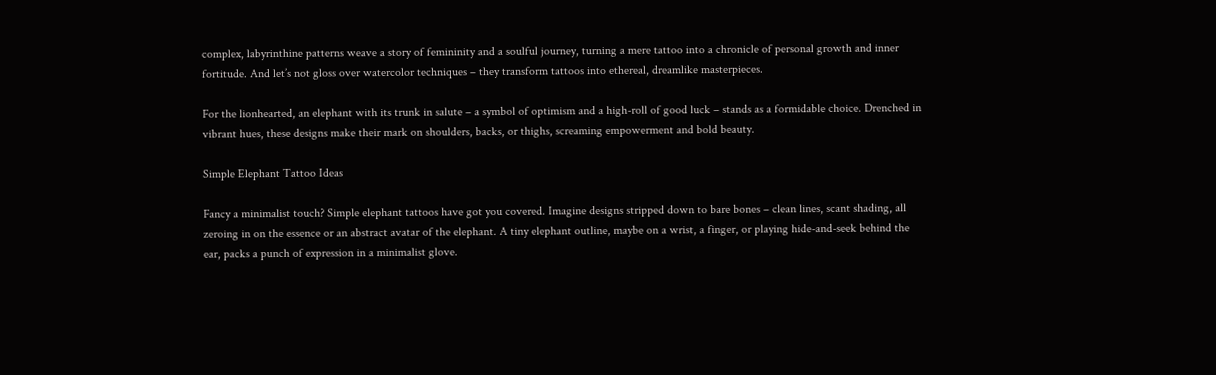complex, labyrinthine patterns weave a story of femininity and a soulful journey, turning a mere tattoo into a chronicle of personal growth and inner fortitude. And let’s not gloss over watercolor techniques – they transform tattoos into ethereal, dreamlike masterpieces.

For the lionhearted, an elephant with its trunk in salute – a symbol of optimism and a high-roll of good luck – stands as a formidable choice. Drenched in vibrant hues, these designs make their mark on shoulders, backs, or thighs, screaming empowerment and bold beauty.

Simple Elephant Tattoo Ideas

Fancy a minimalist touch? Simple elephant tattoos have got you covered. Imagine designs stripped down to bare bones – clean lines, scant shading, all zeroing in on the essence or an abstract avatar of the elephant. A tiny elephant outline, maybe on a wrist, a finger, or playing hide-and-seek behind the ear, packs a punch of expression in a minimalist glove.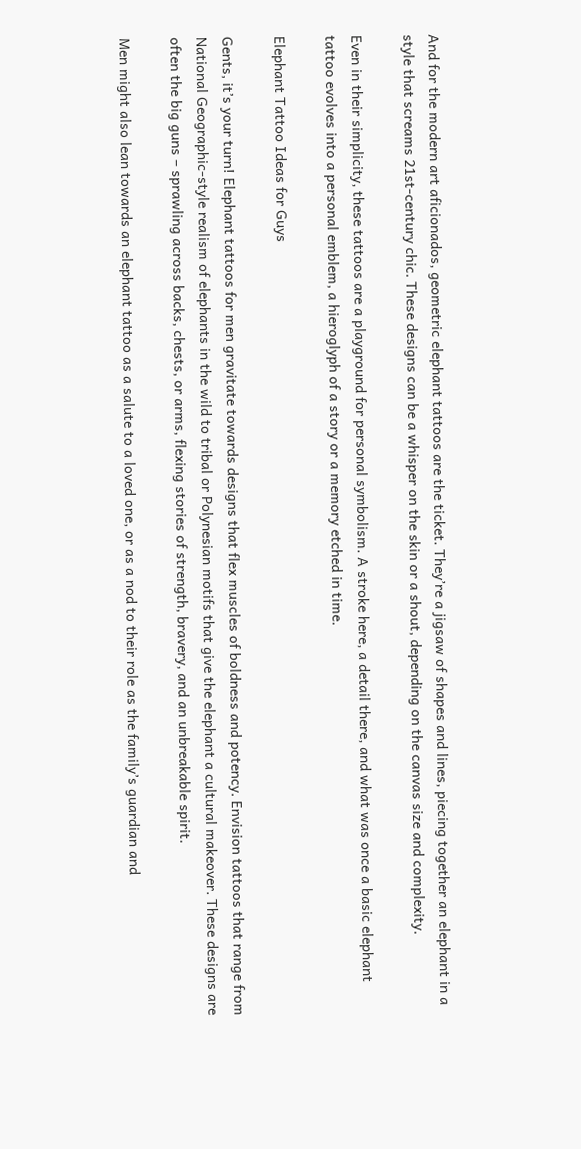And for the modern art aficionados, geometric elephant tattoos are the ticket. They’re a jigsaw of shapes and lines, piecing together an elephant in a style that screams 21st-century chic. These designs can be a whisper on the skin or a shout, depending on the canvas size and complexity.

Even in their simplicity, these tattoos are a playground for personal symbolism. A stroke here, a detail there, and what was once a basic elephant tattoo evolves into a personal emblem, a hieroglyph of a story or a memory etched in time.

Elephant Tattoo Ideas for Guys

Gents, it’s your turn! Elephant tattoos for men gravitate towards designs that flex muscles of boldness and potency. Envision tattoos that range from National Geographic-style realism of elephants in the wild to tribal or Polynesian motifs that give the elephant a cultural makeover. These designs are often the big guns – sprawling across backs, chests, or arms, flexing stories of strength, bravery, and an unbreakable spirit.

Men might also lean towards an elephant tattoo as a salute to a loved one, or as a nod to their role as the family’s guardian and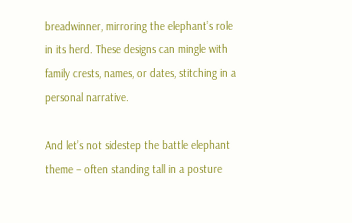breadwinner, mirroring the elephant’s role in its herd. These designs can mingle with family crests, names, or dates, stitching in a personal narrative.

And let’s not sidestep the battle elephant theme – often standing tall in a posture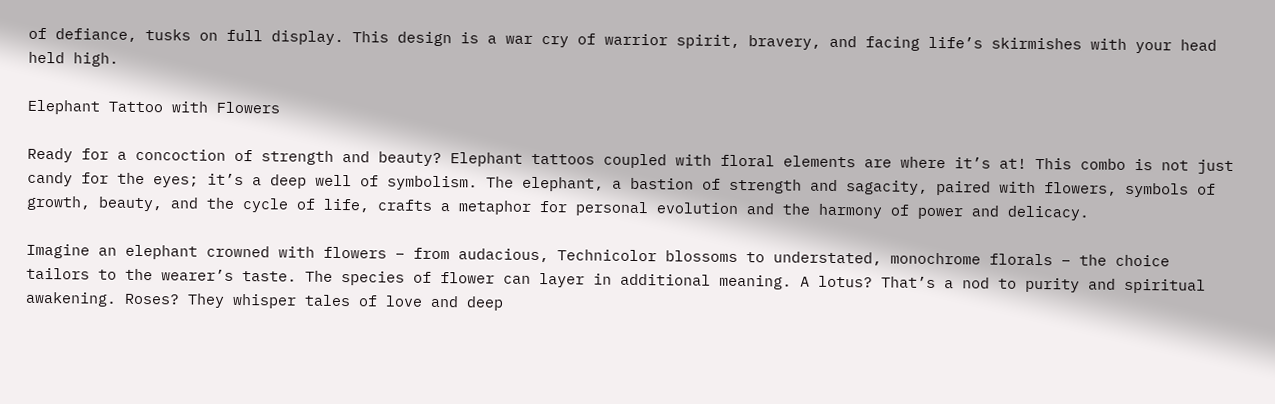of defiance, tusks on full display. This design is a war cry of warrior spirit, bravery, and facing life’s skirmishes with your head held high.

Elephant Tattoo with Flowers

Ready for a concoction of strength and beauty? Elephant tattoos coupled with floral elements are where it’s at! This combo is not just candy for the eyes; it’s a deep well of symbolism. The elephant, a bastion of strength and sagacity, paired with flowers, symbols of growth, beauty, and the cycle of life, crafts a metaphor for personal evolution and the harmony of power and delicacy.

Imagine an elephant crowned with flowers – from audacious, Technicolor blossoms to understated, monochrome florals – the choice tailors to the wearer’s taste. The species of flower can layer in additional meaning. A lotus? That’s a nod to purity and spiritual awakening. Roses? They whisper tales of love and deep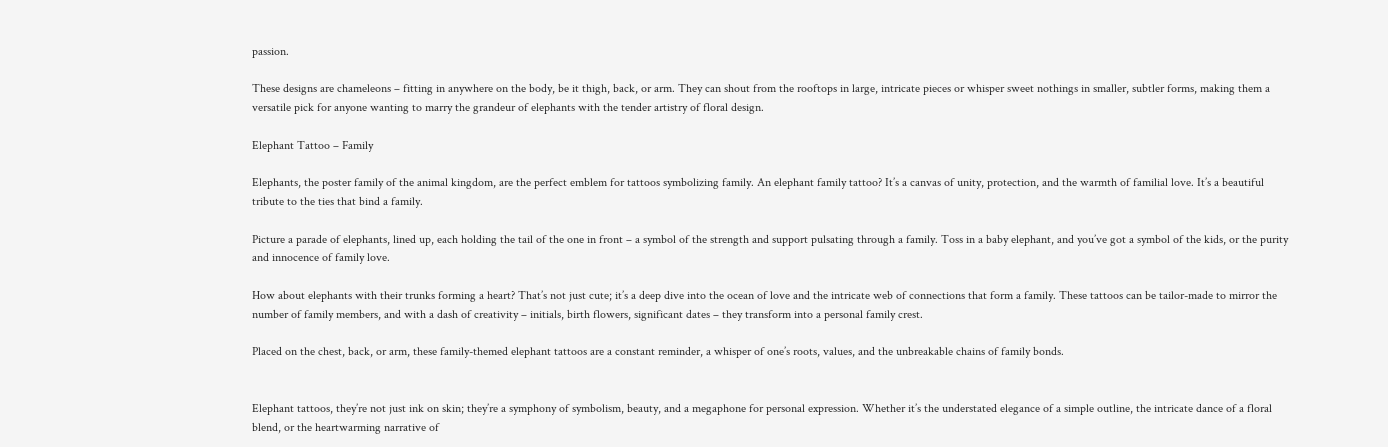passion.

These designs are chameleons – fitting in anywhere on the body, be it thigh, back, or arm. They can shout from the rooftops in large, intricate pieces or whisper sweet nothings in smaller, subtler forms, making them a versatile pick for anyone wanting to marry the grandeur of elephants with the tender artistry of floral design.

Elephant Tattoo – Family

Elephants, the poster family of the animal kingdom, are the perfect emblem for tattoos symbolizing family. An elephant family tattoo? It’s a canvas of unity, protection, and the warmth of familial love. It’s a beautiful tribute to the ties that bind a family.

Picture a parade of elephants, lined up, each holding the tail of the one in front – a symbol of the strength and support pulsating through a family. Toss in a baby elephant, and you’ve got a symbol of the kids, or the purity and innocence of family love.

How about elephants with their trunks forming a heart? That’s not just cute; it’s a deep dive into the ocean of love and the intricate web of connections that form a family. These tattoos can be tailor-made to mirror the number of family members, and with a dash of creativity – initials, birth flowers, significant dates – they transform into a personal family crest.

Placed on the chest, back, or arm, these family-themed elephant tattoos are a constant reminder, a whisper of one’s roots, values, and the unbreakable chains of family bonds.


Elephant tattoos, they’re not just ink on skin; they’re a symphony of symbolism, beauty, and a megaphone for personal expression. Whether it’s the understated elegance of a simple outline, the intricate dance of a floral blend, or the heartwarming narrative of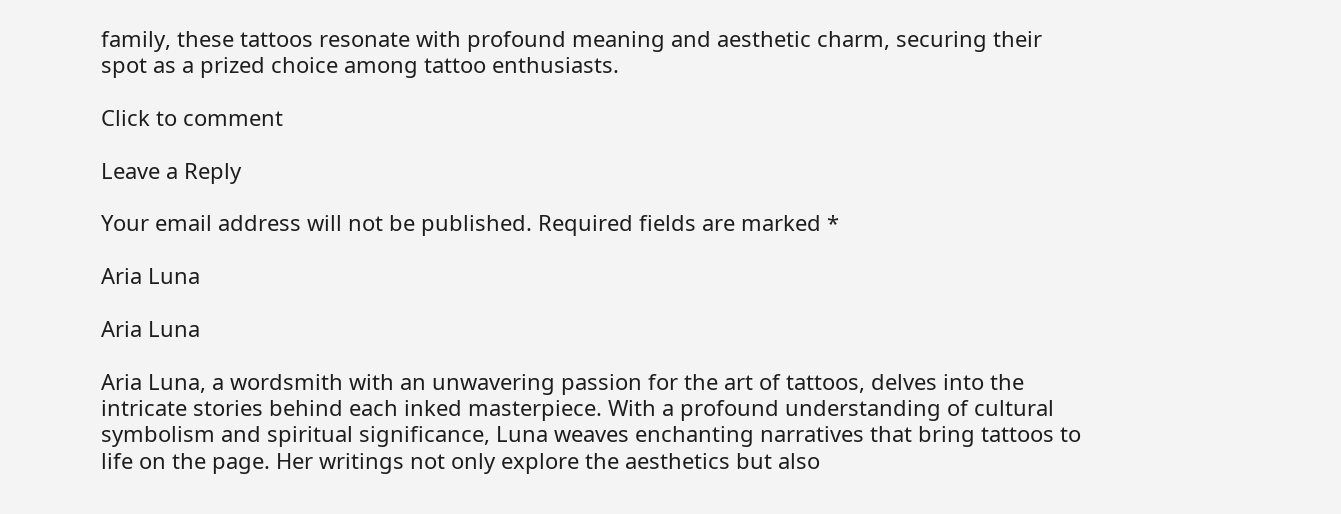family, these tattoos resonate with profound meaning and aesthetic charm, securing their spot as a prized choice among tattoo enthusiasts.

Click to comment

Leave a Reply

Your email address will not be published. Required fields are marked *

Aria Luna

Aria Luna

Aria Luna, a wordsmith with an unwavering passion for the art of tattoos, delves into the intricate stories behind each inked masterpiece. With a profound understanding of cultural symbolism and spiritual significance, Luna weaves enchanting narratives that bring tattoos to life on the page. Her writings not only explore the aesthetics but also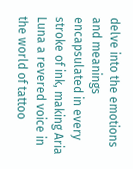delve into the emotions and meanings encapsulated in every stroke of ink, making Aria Luna a revered voice in the world of tattoo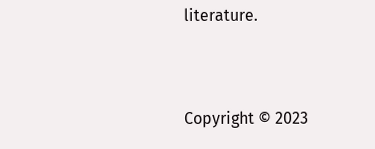literature.


Copyright © 2023